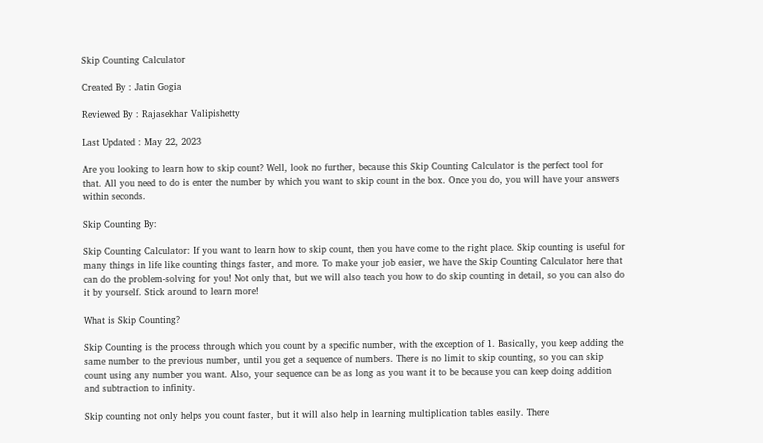Skip Counting Calculator

Created By : Jatin Gogia

Reviewed By : Rajasekhar Valipishetty

Last Updated : May 22, 2023

Are you looking to learn how to skip count? Well, look no further, because this Skip Counting Calculator is the perfect tool for that. All you need to do is enter the number by which you want to skip count in the box. Once you do, you will have your answers within seconds.

Skip Counting By:

Skip Counting Calculator: If you want to learn how to skip count, then you have come to the right place. Skip counting is useful for many things in life like counting things faster, and more. To make your job easier, we have the Skip Counting Calculator here that can do the problem-solving for you! Not only that, but we will also teach you how to do skip counting in detail, so you can also do it by yourself. Stick around to learn more!

What is Skip Counting?

Skip Counting is the process through which you count by a specific number, with the exception of 1. Basically, you keep adding the same number to the previous number, until you get a sequence of numbers. There is no limit to skip counting, so you can skip count using any number you want. Also, your sequence can be as long as you want it to be because you can keep doing addition and subtraction to infinity.

Skip counting not only helps you count faster, but it will also help in learning multiplication tables easily. There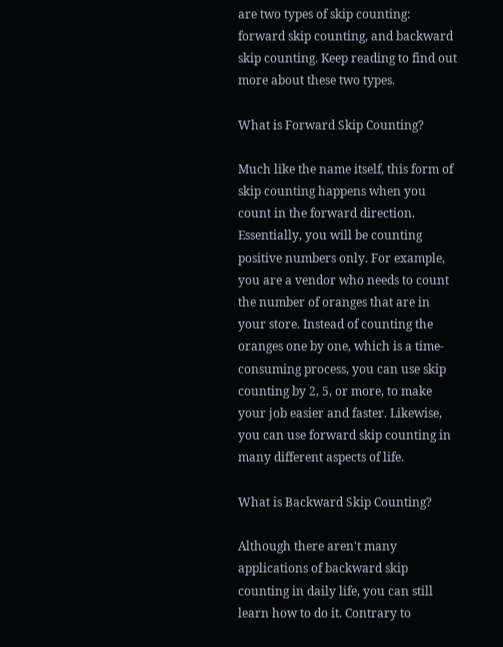are two types of skip counting: forward skip counting, and backward skip counting. Keep reading to find out more about these two types.

What is Forward Skip Counting?

Much like the name itself, this form of skip counting happens when you count in the forward direction. Essentially, you will be counting positive numbers only. For example, you are a vendor who needs to count the number of oranges that are in your store. Instead of counting the oranges one by one, which is a time-consuming process, you can use skip counting by 2, 5, or more, to make your job easier and faster. Likewise, you can use forward skip counting in many different aspects of life.

What is Backward Skip Counting?

Although there aren't many applications of backward skip counting in daily life, you can still learn how to do it. Contrary to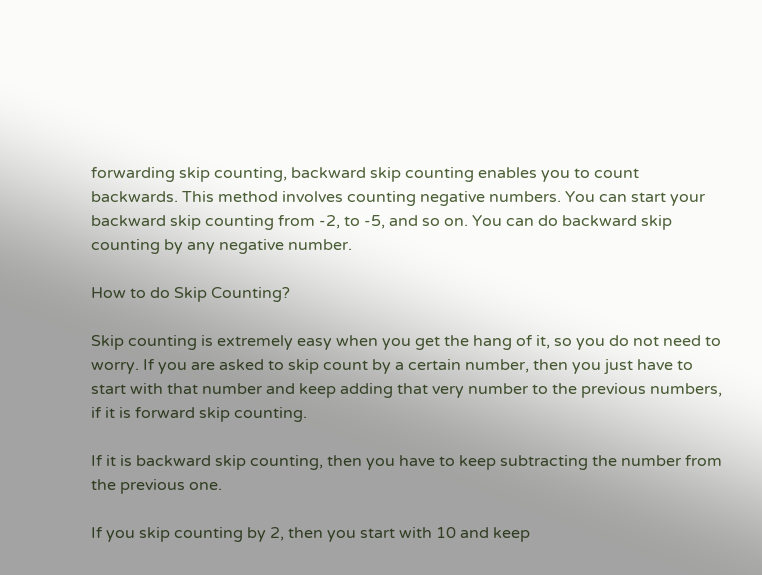forwarding skip counting, backward skip counting enables you to count backwards. This method involves counting negative numbers. You can start your backward skip counting from -2, to -5, and so on. You can do backward skip counting by any negative number.

How to do Skip Counting?

Skip counting is extremely easy when you get the hang of it, so you do not need to worry. If you are asked to skip count by a certain number, then you just have to start with that number and keep adding that very number to the previous numbers, if it is forward skip counting.

If it is backward skip counting, then you have to keep subtracting the number from the previous one.

If you skip counting by 2, then you start with 10 and keep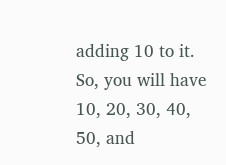adding 10 to it. So, you will have 10, 20, 30, 40, 50, and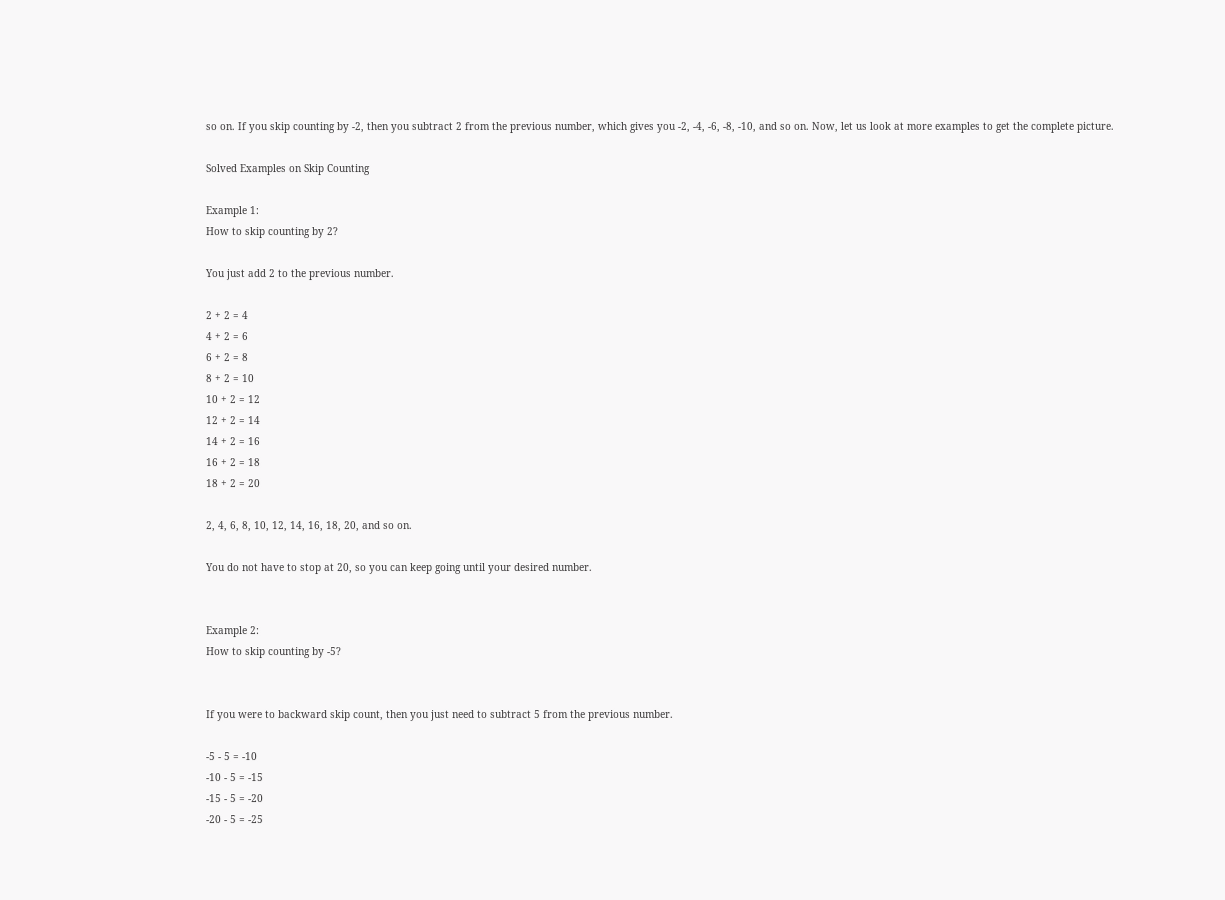so on. If you skip counting by -2, then you subtract 2 from the previous number, which gives you -2, -4, -6, -8, -10, and so on. Now, let us look at more examples to get the complete picture.

Solved Examples on Skip Counting

Example 1:
How to skip counting by 2?

You just add 2 to the previous number.

2 + 2 = 4
4 + 2 = 6
6 + 2 = 8
8 + 2 = 10
10 + 2 = 12
12 + 2 = 14
14 + 2 = 16
16 + 2 = 18
18 + 2 = 20

2, 4, 6, 8, 10, 12, 14, 16, 18, 20, and so on.

You do not have to stop at 20, so you can keep going until your desired number.


Example 2:
How to skip counting by -5?


If you were to backward skip count, then you just need to subtract 5 from the previous number.

-5 - 5 = -10
-10 - 5 = -15
-15 - 5 = -20
-20 - 5 = -25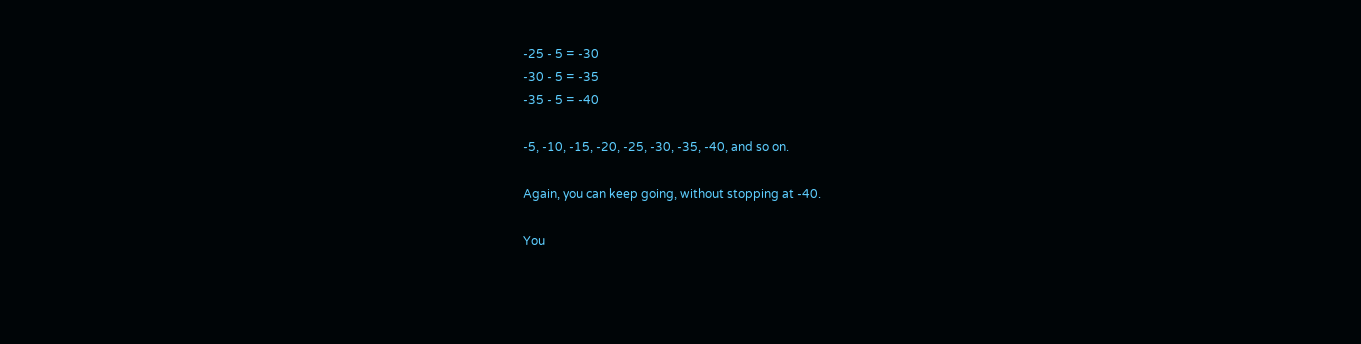-25 - 5 = -30
-30 - 5 = -35
-35 - 5 = -40

-5, -10, -15, -20, -25, -30, -35, -40, and so on.

Again, you can keep going, without stopping at -40.

You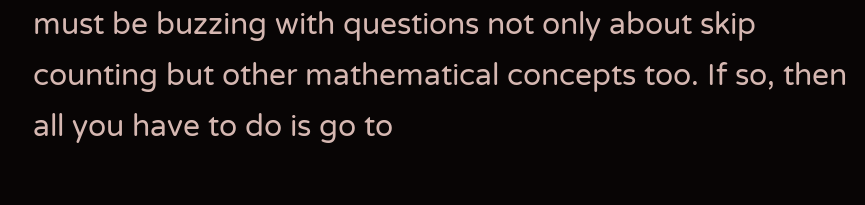must be buzzing with questions not only about skip counting but other mathematical concepts too. If so, then all you have to do is go to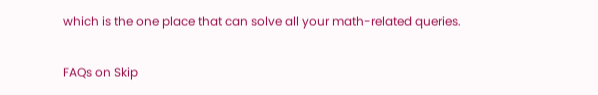which is the one place that can solve all your math-related queries.

FAQs on Skip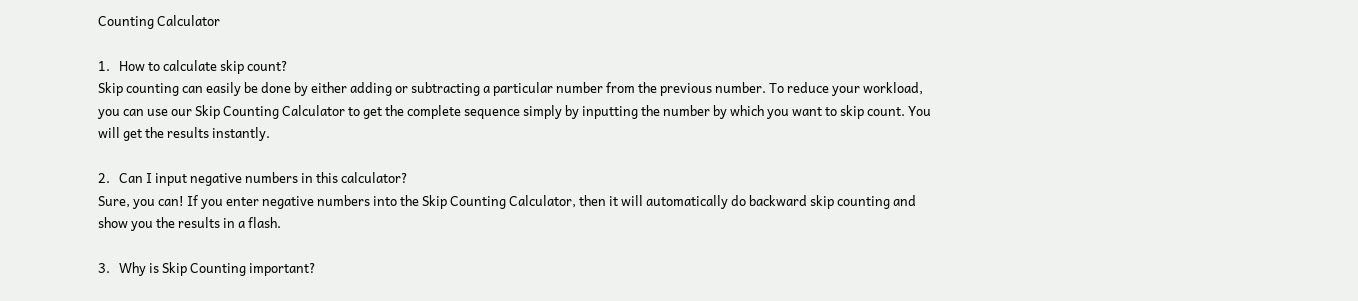Counting Calculator

1.   How to calculate skip count?
Skip counting can easily be done by either adding or subtracting a particular number from the previous number. To reduce your workload, you can use our Skip Counting Calculator to get the complete sequence simply by inputting the number by which you want to skip count. You will get the results instantly.

2.   Can I input negative numbers in this calculator?
Sure, you can! If you enter negative numbers into the Skip Counting Calculator, then it will automatically do backward skip counting and show you the results in a flash.

3.   Why is Skip Counting important?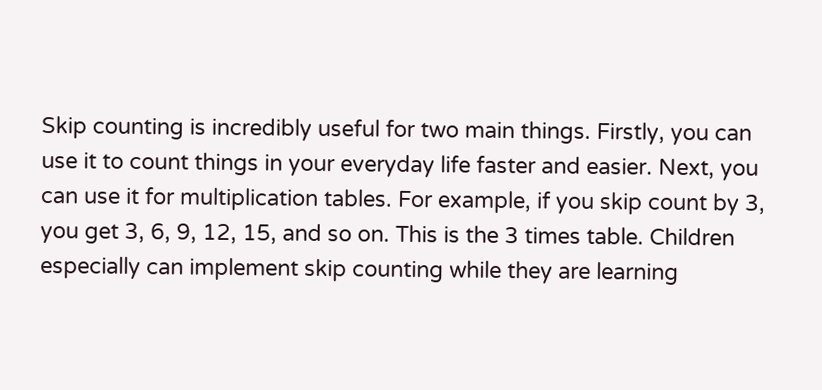Skip counting is incredibly useful for two main things. Firstly, you can use it to count things in your everyday life faster and easier. Next, you can use it for multiplication tables. For example, if you skip count by 3, you get 3, 6, 9, 12, 15, and so on. This is the 3 times table. Children especially can implement skip counting while they are learning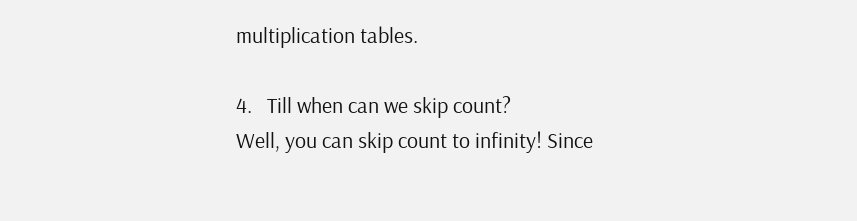multiplication tables.

4.   Till when can we skip count?
Well, you can skip count to infinity! Since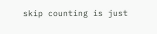skip counting is just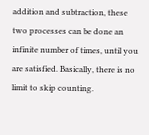addition and subtraction, these two processes can be done an infinite number of times, until you are satisfied. Basically, there is no limit to skip counting.